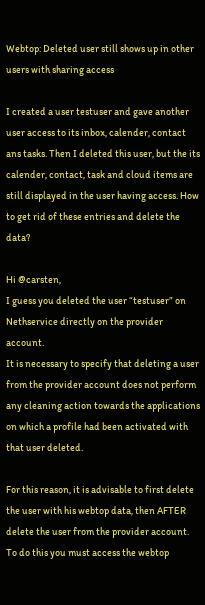Webtop: Deleted user still shows up in other users with sharing access

I created a user testuser and gave another user access to its inbox, calender, contact ans tasks. Then I deleted this user, but the its calender, contact, task and cloud items are still displayed in the user having access. How to get rid of these entries and delete the data?

Hi @carsten,
I guess you deleted the user “testuser” on Nethservice directly on the provider account.
It is necessary to specify that deleting a user from the provider account does not perform any cleaning action towards the applications on which a profile had been activated with that user deleted.

For this reason, it is advisable to first delete the user with his webtop data, then AFTER delete the user from the provider account.
To do this you must access the webtop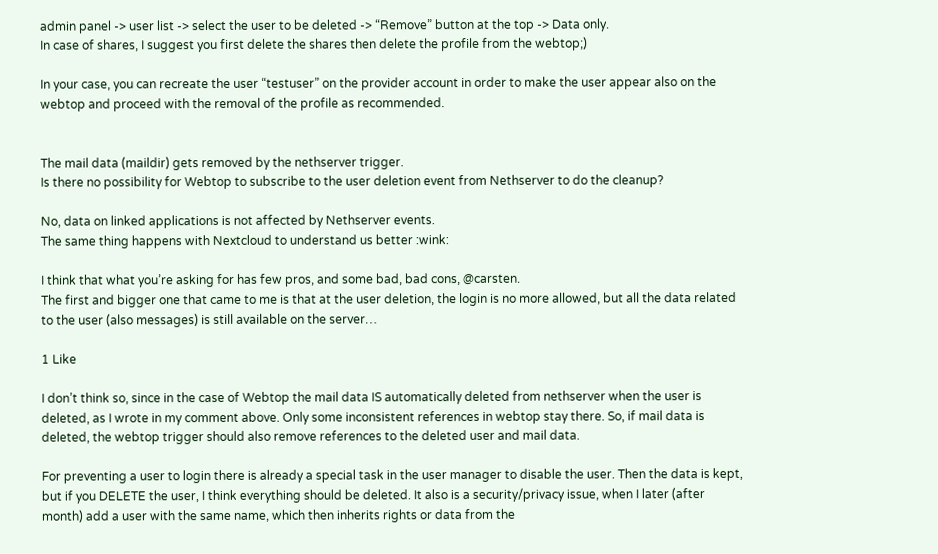admin panel -> user list -> select the user to be deleted -> “Remove” button at the top -> Data only.
In case of shares, I suggest you first delete the shares then delete the profile from the webtop;)

In your case, you can recreate the user “testuser” on the provider account in order to make the user appear also on the webtop and proceed with the removal of the profile as recommended.


The mail data (maildir) gets removed by the nethserver trigger.
Is there no possibility for Webtop to subscribe to the user deletion event from Nethserver to do the cleanup?

No, data on linked applications is not affected by Nethserver events.
The same thing happens with Nextcloud to understand us better :wink:

I think that what you’re asking for has few pros, and some bad, bad cons, @carsten.
The first and bigger one that came to me is that at the user deletion, the login is no more allowed, but all the data related to the user (also messages) is still available on the server…

1 Like

I don’t think so, since in the case of Webtop the mail data IS automatically deleted from nethserver when the user is deleted, as I wrote in my comment above. Only some inconsistent references in webtop stay there. So, if mail data is deleted, the webtop trigger should also remove references to the deleted user and mail data.

For preventing a user to login there is already a special task in the user manager to disable the user. Then the data is kept, but if you DELETE the user, I think everything should be deleted. It also is a security/privacy issue, when I later (after month) add a user with the same name, which then inherits rights or data from the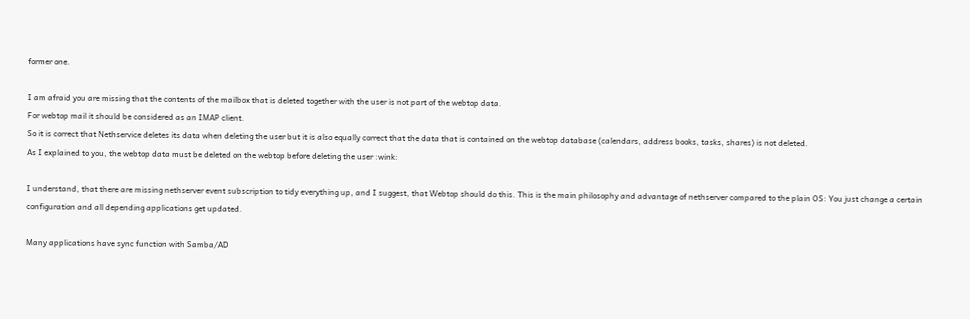former one.

I am afraid you are missing that the contents of the mailbox that is deleted together with the user is not part of the webtop data.
For webtop mail it should be considered as an IMAP client.
So it is correct that Nethservice deletes its data when deleting the user but it is also equally correct that the data that is contained on the webtop database (calendars, address books, tasks, shares) is not deleted.
As I explained to you, the webtop data must be deleted on the webtop before deleting the user :wink:

I understand, that there are missing nethserver event subscription to tidy everything up, and I suggest, that Webtop should do this. This is the main philosophy and advantage of nethserver compared to the plain OS: You just change a certain configuration and all depending applications get updated.

Many applications have sync function with Samba/AD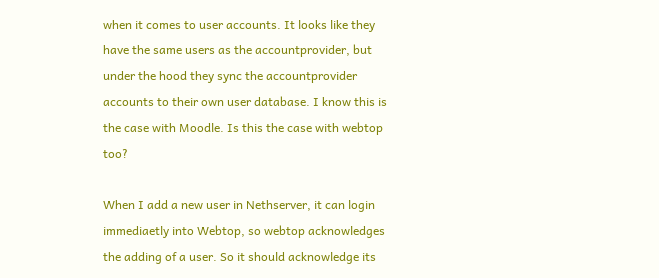when it comes to user accounts. It looks like they have the same users as the accountprovider, but under the hood they sync the accountprovider accounts to their own user database. I know this is the case with Moodle. Is this the case with webtop too?

When I add a new user in Nethserver, it can login immediaetly into Webtop, so webtop acknowledges the adding of a user. So it should acknowledge its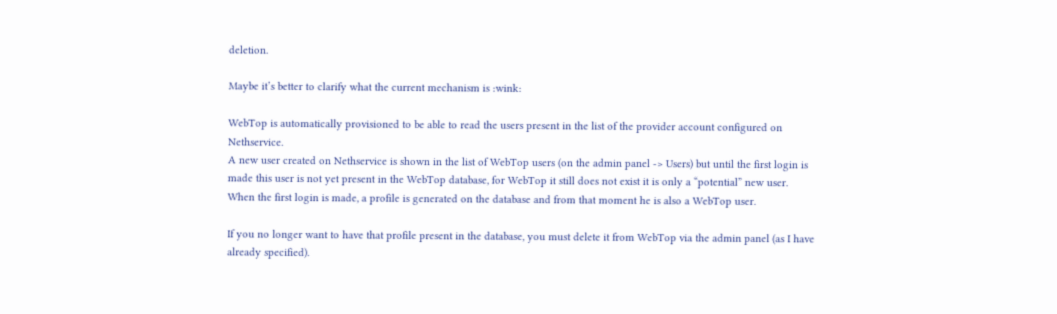deletion.

Maybe it’s better to clarify what the current mechanism is :wink:

WebTop is automatically provisioned to be able to read the users present in the list of the provider account configured on Nethservice.
A new user created on Nethservice is shown in the list of WebTop users (on the admin panel -> Users) but until the first login is made this user is not yet present in the WebTop database, for WebTop it still does not exist it is only a “potential” new user.
When the first login is made, a profile is generated on the database and from that moment he is also a WebTop user.

If you no longer want to have that profile present in the database, you must delete it from WebTop via the admin panel (as I have already specified).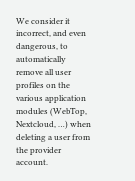We consider it incorrect, and even dangerous, to automatically remove all user profiles on the various application modules (WebTop, Nextcloud, …) when deleting a user from the provider account.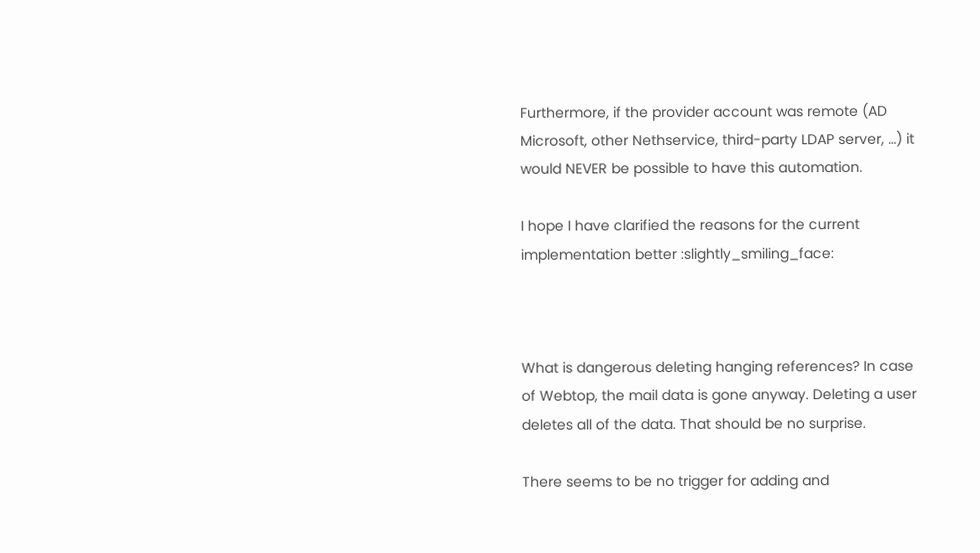Furthermore, if the provider account was remote (AD Microsoft, other Nethservice, third-party LDAP server, …) it would NEVER be possible to have this automation.

I hope I have clarified the reasons for the current implementation better :slightly_smiling_face:



What is dangerous deleting hanging references? In case of Webtop, the mail data is gone anyway. Deleting a user deletes all of the data. That should be no surprise.

There seems to be no trigger for adding and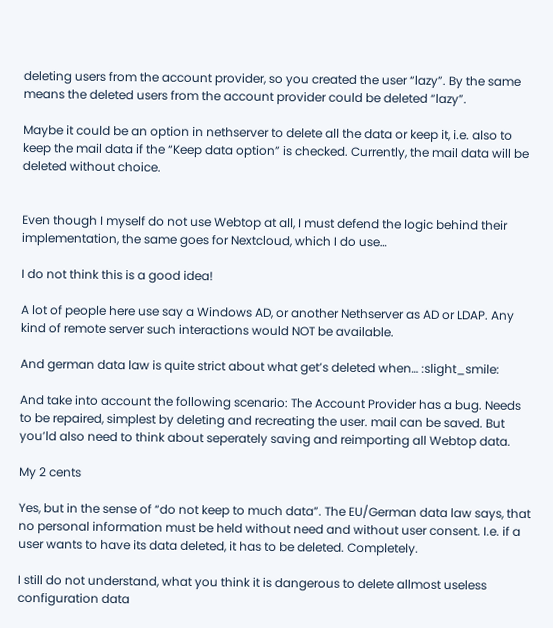deleting users from the account provider, so you created the user “lazy”. By the same means the deleted users from the account provider could be deleted “lazy”.

Maybe it could be an option in nethserver to delete all the data or keep it, i.e. also to keep the mail data if the “Keep data option” is checked. Currently, the mail data will be deleted without choice.


Even though I myself do not use Webtop at all, I must defend the logic behind their implementation, the same goes for Nextcloud, which I do use…

I do not think this is a good idea!

A lot of people here use say a Windows AD, or another Nethserver as AD or LDAP. Any kind of remote server such interactions would NOT be available.

And german data law is quite strict about what get’s deleted when… :slight_smile:

And take into account the following scenario: The Account Provider has a bug. Needs to be repaired, simplest by deleting and recreating the user. mail can be saved. But you’ld also need to think about seperately saving and reimporting all Webtop data.

My 2 cents

Yes, but in the sense of “do not keep to much data”. The EU/German data law says, that no personal information must be held without need and without user consent. I.e. if a user wants to have its data deleted, it has to be deleted. Completely.

I still do not understand, what you think it is dangerous to delete allmost useless configuration data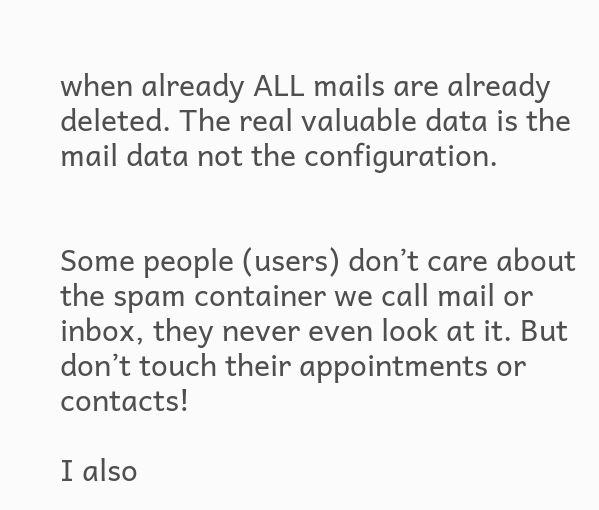when already ALL mails are already deleted. The real valuable data is the mail data not the configuration.


Some people (users) don’t care about the spam container we call mail or inbox, they never even look at it. But don’t touch their appointments or contacts!

I also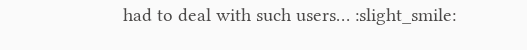had to deal with such users… :slight_smile: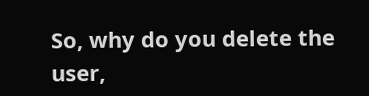So, why do you delete the user,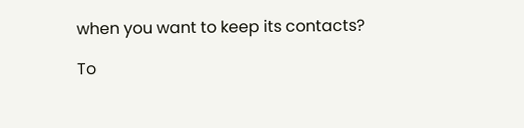when you want to keep its contacts?

To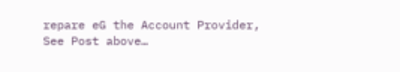repare eG the Account Provider, See Post above…